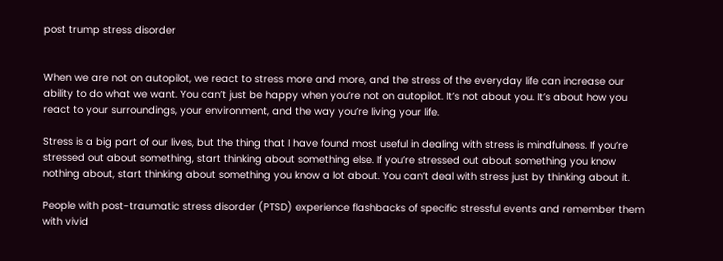post trump stress disorder


When we are not on autopilot, we react to stress more and more, and the stress of the everyday life can increase our ability to do what we want. You can’t just be happy when you’re not on autopilot. It’s not about you. It’s about how you react to your surroundings, your environment, and the way you’re living your life.

Stress is a big part of our lives, but the thing that I have found most useful in dealing with stress is mindfulness. If you’re stressed out about something, start thinking about something else. If you’re stressed out about something you know nothing about, start thinking about something you know a lot about. You can’t deal with stress just by thinking about it.

People with post-traumatic stress disorder (PTSD) experience flashbacks of specific stressful events and remember them with vivid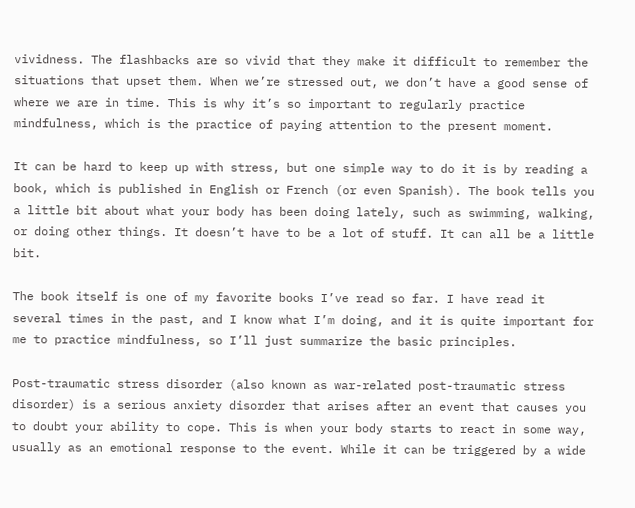vividness. The flashbacks are so vivid that they make it difficult to remember the situations that upset them. When we’re stressed out, we don’t have a good sense of where we are in time. This is why it’s so important to regularly practice mindfulness, which is the practice of paying attention to the present moment.

It can be hard to keep up with stress, but one simple way to do it is by reading a book, which is published in English or French (or even Spanish). The book tells you a little bit about what your body has been doing lately, such as swimming, walking, or doing other things. It doesn’t have to be a lot of stuff. It can all be a little bit.

The book itself is one of my favorite books I’ve read so far. I have read it several times in the past, and I know what I’m doing, and it is quite important for me to practice mindfulness, so I’ll just summarize the basic principles.

Post-traumatic stress disorder (also known as war-related post-traumatic stress disorder) is a serious anxiety disorder that arises after an event that causes you to doubt your ability to cope. This is when your body starts to react in some way, usually as an emotional response to the event. While it can be triggered by a wide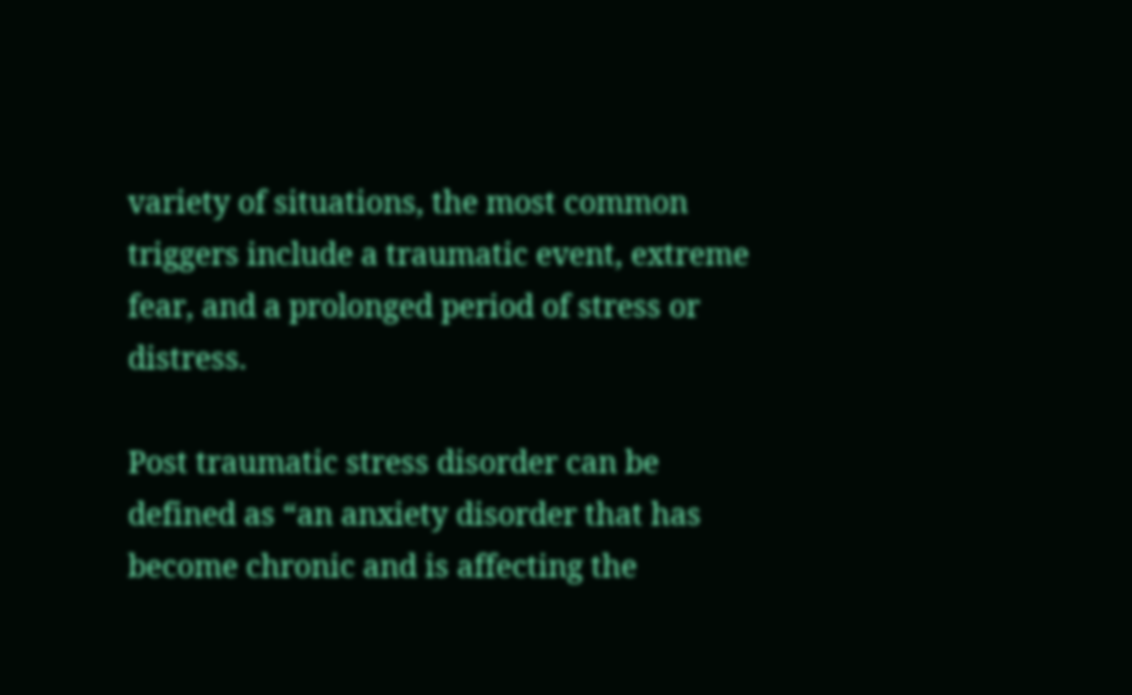variety of situations, the most common triggers include a traumatic event, extreme fear, and a prolonged period of stress or distress.

Post traumatic stress disorder can be defined as “an anxiety disorder that has become chronic and is affecting the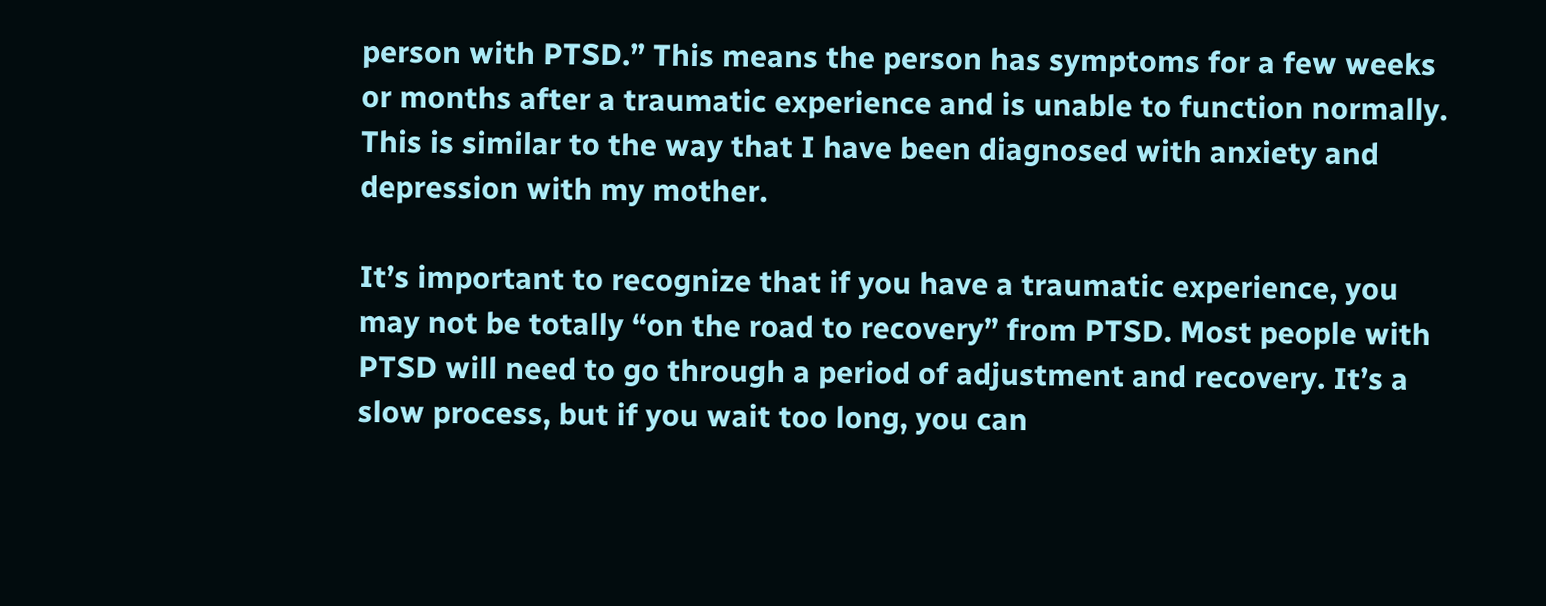person with PTSD.” This means the person has symptoms for a few weeks or months after a traumatic experience and is unable to function normally. This is similar to the way that I have been diagnosed with anxiety and depression with my mother.

It’s important to recognize that if you have a traumatic experience, you may not be totally “on the road to recovery” from PTSD. Most people with PTSD will need to go through a period of adjustment and recovery. It’s a slow process, but if you wait too long, you can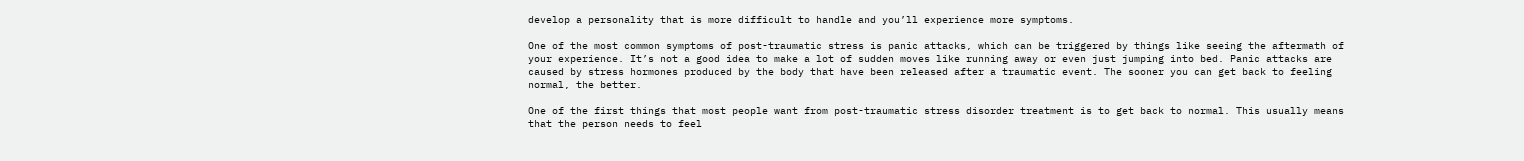develop a personality that is more difficult to handle and you’ll experience more symptoms.

One of the most common symptoms of post-traumatic stress is panic attacks, which can be triggered by things like seeing the aftermath of your experience. It’s not a good idea to make a lot of sudden moves like running away or even just jumping into bed. Panic attacks are caused by stress hormones produced by the body that have been released after a traumatic event. The sooner you can get back to feeling normal, the better.

One of the first things that most people want from post-traumatic stress disorder treatment is to get back to normal. This usually means that the person needs to feel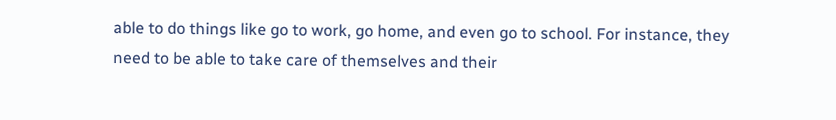able to do things like go to work, go home, and even go to school. For instance, they need to be able to take care of themselves and their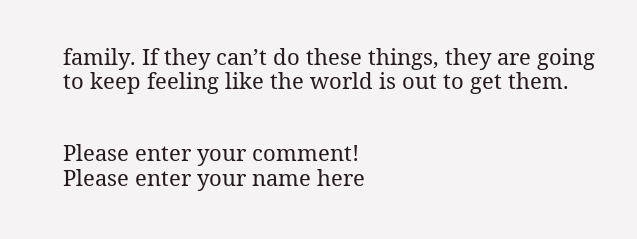family. If they can’t do these things, they are going to keep feeling like the world is out to get them.


Please enter your comment!
Please enter your name here